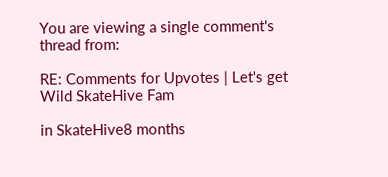You are viewing a single comment's thread from:

RE: Comments for Upvotes | Let's get Wild SkateHive Fam

in SkateHive8 months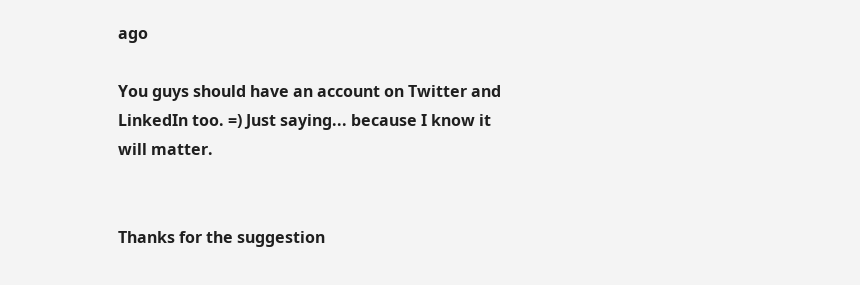ago

You guys should have an account on Twitter and LinkedIn too. =) Just saying... because I know it will matter.


Thanks for the suggestion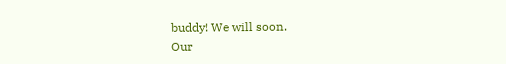buddy! We will soon.
Our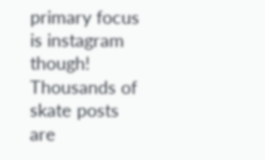primary focus is instagram though! Thousands of skate posts are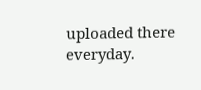uploaded there everyday.